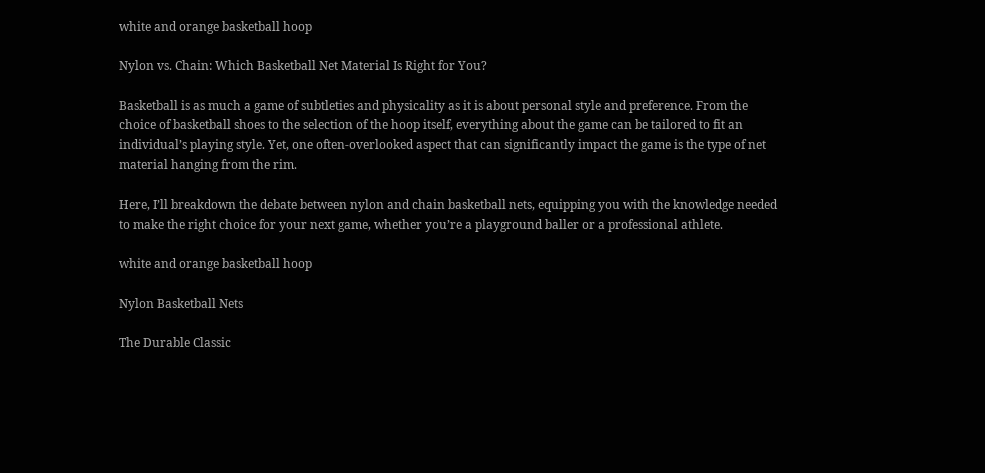white and orange basketball hoop

Nylon vs. Chain: Which Basketball Net Material Is Right for You?

Basketball is as much a game of subtleties and physicality as it is about personal style and preference. From the choice of basketball shoes to the selection of the hoop itself, everything about the game can be tailored to fit an individual’s playing style. Yet, one often-overlooked aspect that can significantly impact the game is the type of net material hanging from the rim.

Here, I’ll breakdown the debate between nylon and chain basketball nets, equipping you with the knowledge needed to make the right choice for your next game, whether you’re a playground baller or a professional athlete.

white and orange basketball hoop

Nylon Basketball Nets

The Durable Classic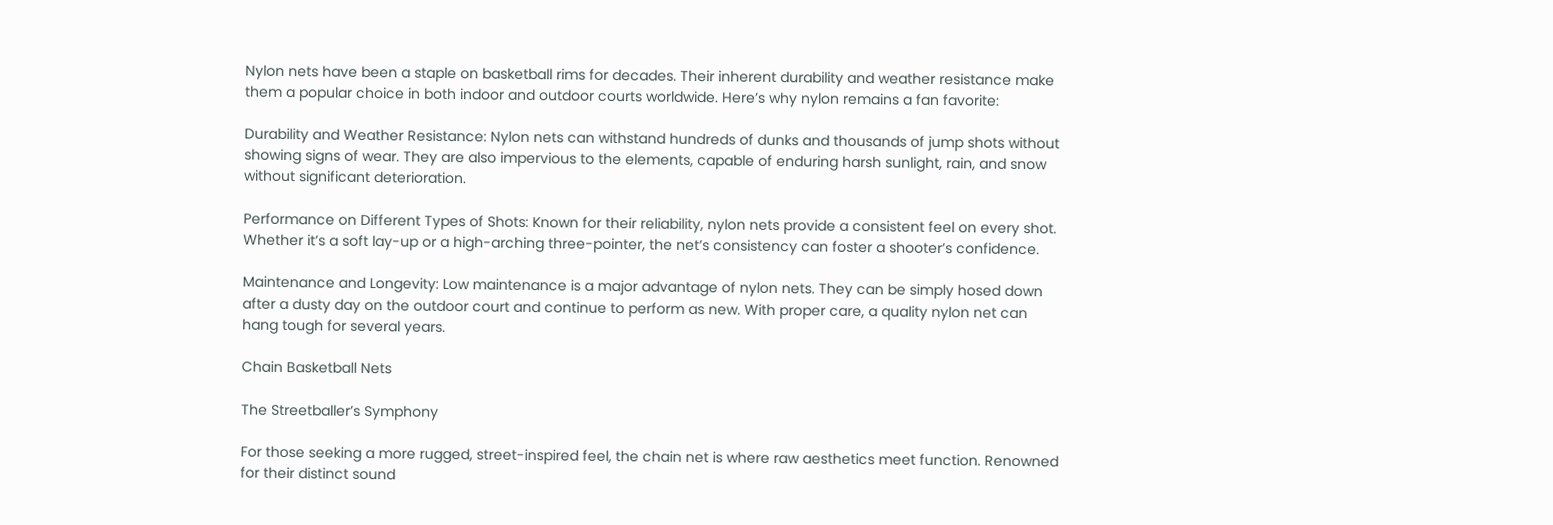Nylon nets have been a staple on basketball rims for decades. Their inherent durability and weather resistance make them a popular choice in both indoor and outdoor courts worldwide. Here’s why nylon remains a fan favorite:

Durability and Weather Resistance: Nylon nets can withstand hundreds of dunks and thousands of jump shots without showing signs of wear. They are also impervious to the elements, capable of enduring harsh sunlight, rain, and snow without significant deterioration.

Performance on Different Types of Shots: Known for their reliability, nylon nets provide a consistent feel on every shot. Whether it’s a soft lay-up or a high-arching three-pointer, the net’s consistency can foster a shooter’s confidence.

Maintenance and Longevity: Low maintenance is a major advantage of nylon nets. They can be simply hosed down after a dusty day on the outdoor court and continue to perform as new. With proper care, a quality nylon net can hang tough for several years.

Chain Basketball Nets

The Streetballer’s Symphony

For those seeking a more rugged, street-inspired feel, the chain net is where raw aesthetics meet function. Renowned for their distinct sound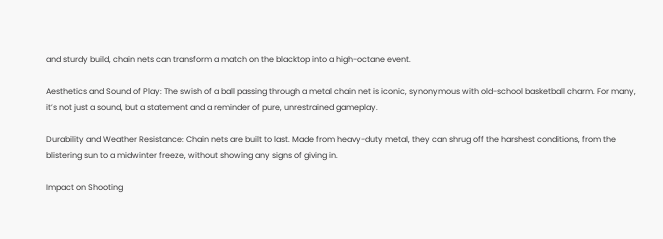and sturdy build, chain nets can transform a match on the blacktop into a high-octane event.

Aesthetics and Sound of Play: The swish of a ball passing through a metal chain net is iconic, synonymous with old-school basketball charm. For many, it’s not just a sound, but a statement and a reminder of pure, unrestrained gameplay.

Durability and Weather Resistance: Chain nets are built to last. Made from heavy-duty metal, they can shrug off the harshest conditions, from the blistering sun to a midwinter freeze, without showing any signs of giving in.

Impact on Shooting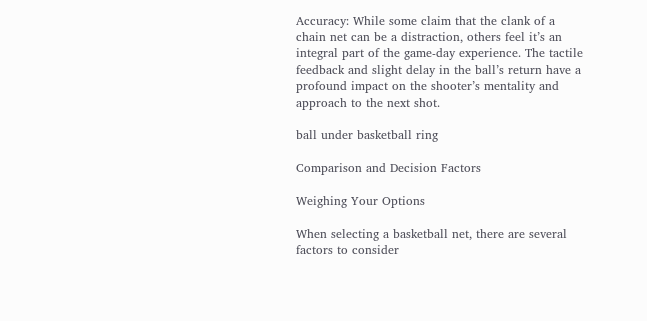Accuracy: While some claim that the clank of a chain net can be a distraction, others feel it’s an integral part of the game-day experience. The tactile feedback and slight delay in the ball’s return have a profound impact on the shooter’s mentality and approach to the next shot.

ball under basketball ring

Comparison and Decision Factors

Weighing Your Options

When selecting a basketball net, there are several factors to consider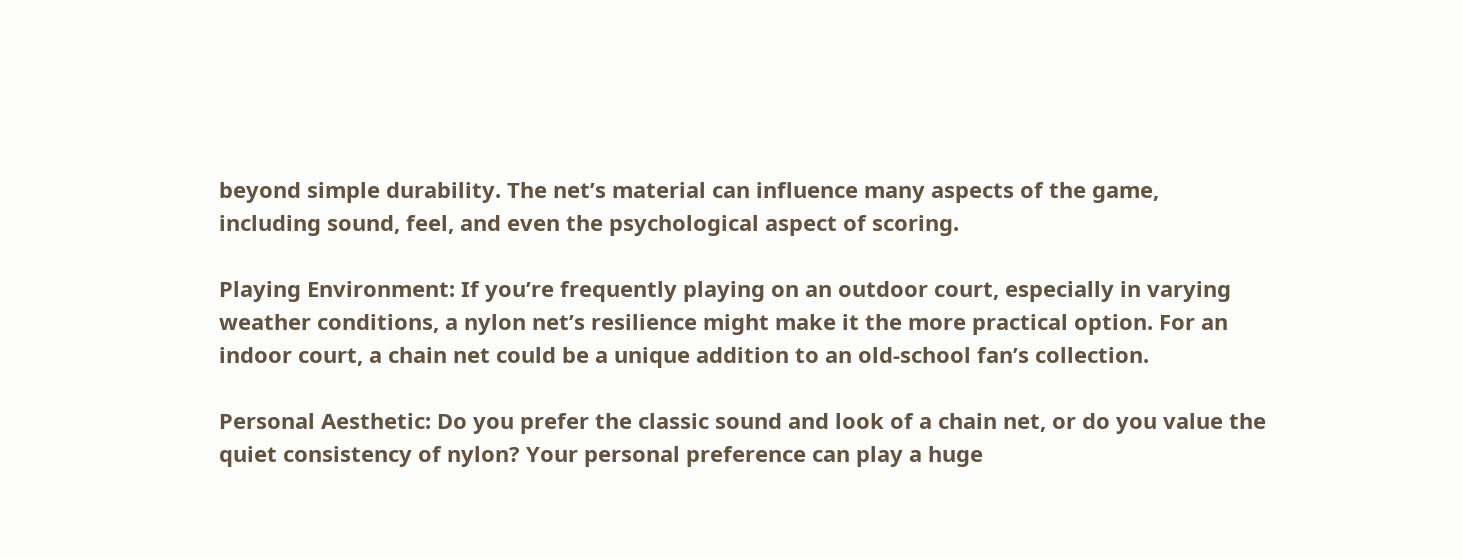beyond simple durability. The net’s material can influence many aspects of the game, including sound, feel, and even the psychological aspect of scoring.

Playing Environment: If you’re frequently playing on an outdoor court, especially in varying weather conditions, a nylon net’s resilience might make it the more practical option. For an indoor court, a chain net could be a unique addition to an old-school fan’s collection.

Personal Aesthetic: Do you prefer the classic sound and look of a chain net, or do you value the quiet consistency of nylon? Your personal preference can play a huge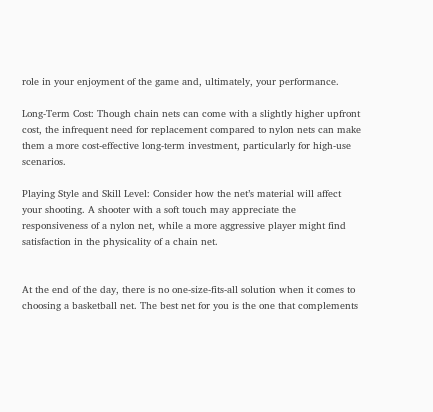role in your enjoyment of the game and, ultimately, your performance.

Long-Term Cost: Though chain nets can come with a slightly higher upfront cost, the infrequent need for replacement compared to nylon nets can make them a more cost-effective long-term investment, particularly for high-use scenarios.

Playing Style and Skill Level: Consider how the net’s material will affect your shooting. A shooter with a soft touch may appreciate the responsiveness of a nylon net, while a more aggressive player might find satisfaction in the physicality of a chain net.


At the end of the day, there is no one-size-fits-all solution when it comes to choosing a basketball net. The best net for you is the one that complements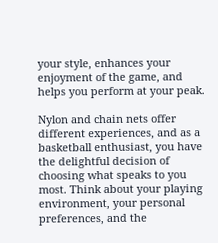your style, enhances your enjoyment of the game, and helps you perform at your peak.

Nylon and chain nets offer different experiences, and as a basketball enthusiast, you have the delightful decision of choosing what speaks to you most. Think about your playing environment, your personal preferences, and the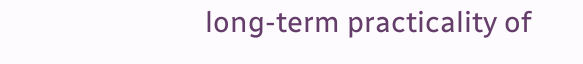long-term practicality of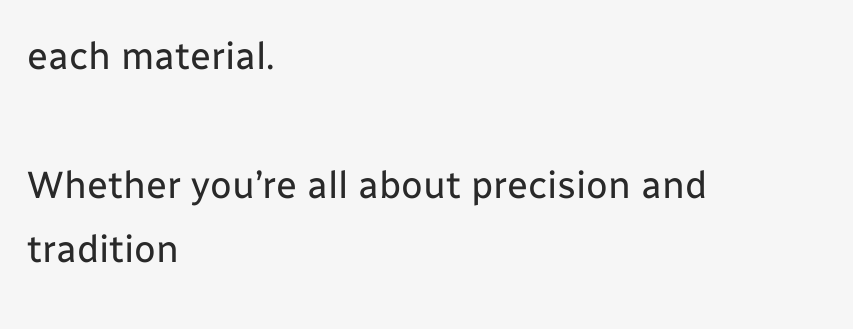each material.

Whether you’re all about precision and tradition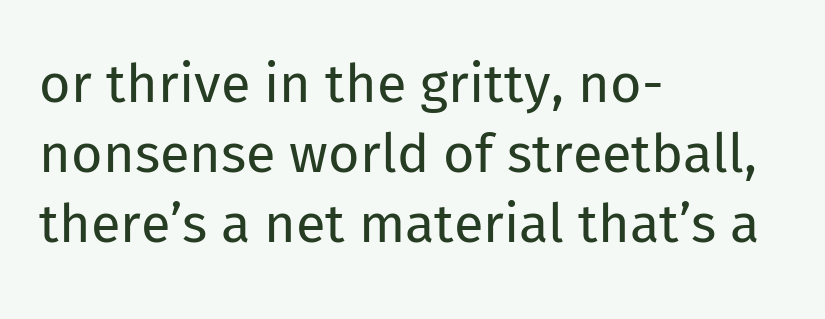or thrive in the gritty, no-nonsense world of streetball, there’s a net material that’s a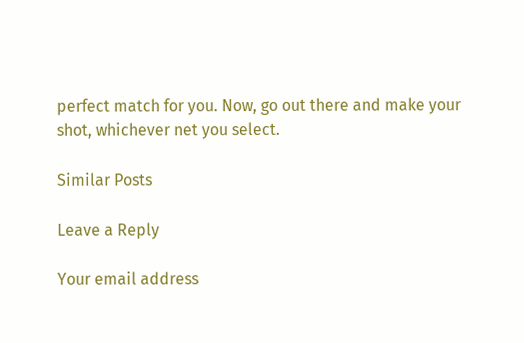perfect match for you. Now, go out there and make your shot, whichever net you select.

Similar Posts

Leave a Reply

Your email address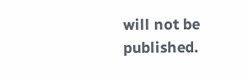will not be published.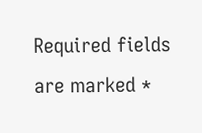Required fields are marked *